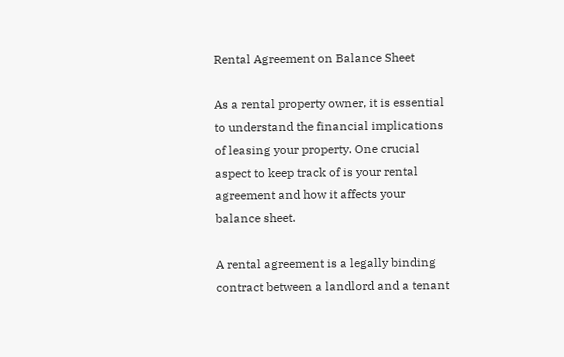Rental Agreement on Balance Sheet

As a rental property owner, it is essential to understand the financial implications of leasing your property. One crucial aspect to keep track of is your rental agreement and how it affects your balance sheet.

A rental agreement is a legally binding contract between a landlord and a tenant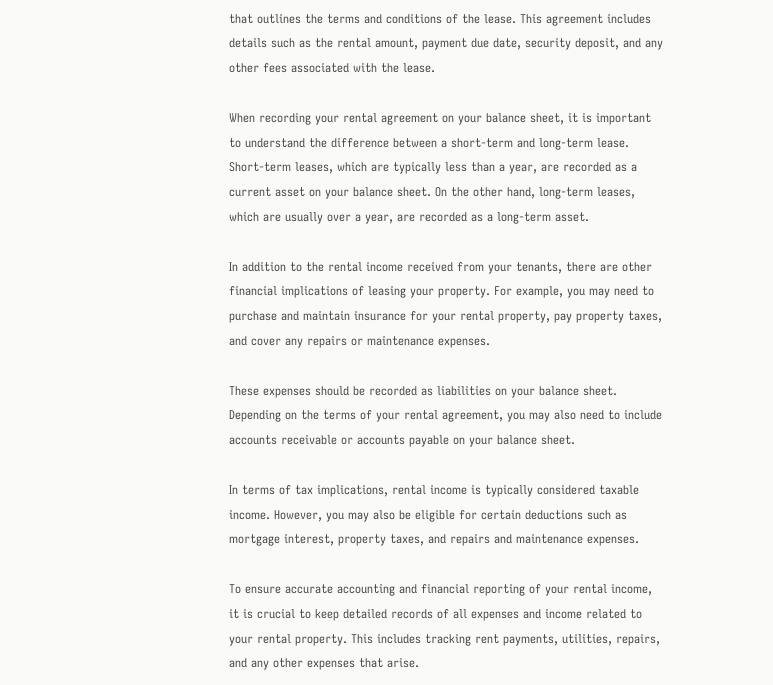that outlines the terms and conditions of the lease. This agreement includes details such as the rental amount, payment due date, security deposit, and any other fees associated with the lease.

When recording your rental agreement on your balance sheet, it is important to understand the difference between a short-term and long-term lease. Short-term leases, which are typically less than a year, are recorded as a current asset on your balance sheet. On the other hand, long-term leases, which are usually over a year, are recorded as a long-term asset.

In addition to the rental income received from your tenants, there are other financial implications of leasing your property. For example, you may need to purchase and maintain insurance for your rental property, pay property taxes, and cover any repairs or maintenance expenses.

These expenses should be recorded as liabilities on your balance sheet. Depending on the terms of your rental agreement, you may also need to include accounts receivable or accounts payable on your balance sheet.

In terms of tax implications, rental income is typically considered taxable income. However, you may also be eligible for certain deductions such as mortgage interest, property taxes, and repairs and maintenance expenses.

To ensure accurate accounting and financial reporting of your rental income, it is crucial to keep detailed records of all expenses and income related to your rental property. This includes tracking rent payments, utilities, repairs, and any other expenses that arise.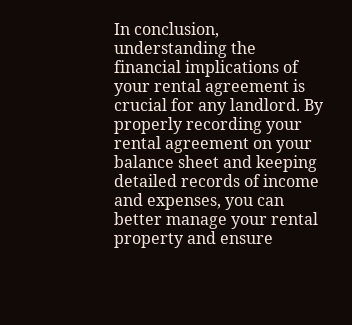In conclusion, understanding the financial implications of your rental agreement is crucial for any landlord. By properly recording your rental agreement on your balance sheet and keeping detailed records of income and expenses, you can better manage your rental property and ensure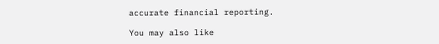accurate financial reporting.

You may also like